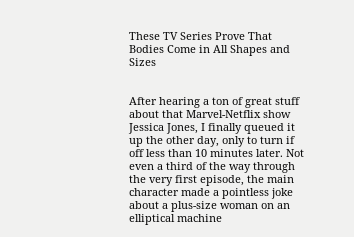These TV Series Prove That Bodies Come in All Shapes and Sizes


After hearing a ton of great stuff about that Marvel-Netflix show Jessica Jones, I finally queued it up the other day, only to turn if off less than 10 minutes later. Not even a third of the way through the very first episode, the main character made a pointless joke about a plus-size woman on an elliptical machine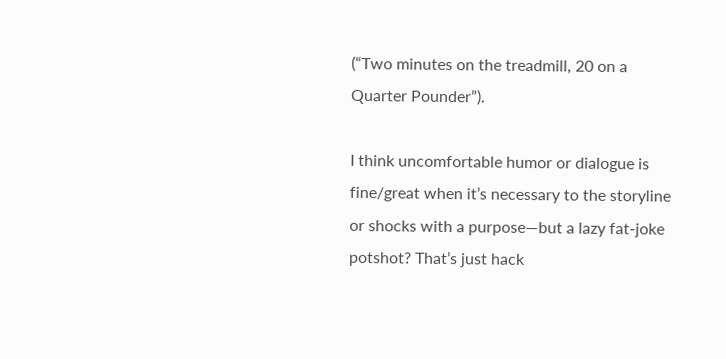(“Two minutes on the treadmill, 20 on a Quarter Pounder”).

I think uncomfortable humor or dialogue is fine/great when it’s necessary to the storyline or shocks with a purpose—but a lazy fat-joke potshot? That’s just hack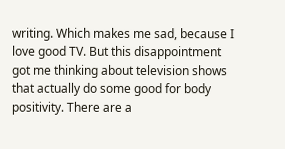writing. Which makes me sad, because I love good TV. But this disappointment got me thinking about television shows that actually do some good for body positivity. There are a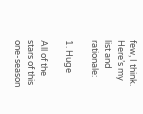few, I think. Here’s my list and rationale:

1. Huge

All of the stars of this one-season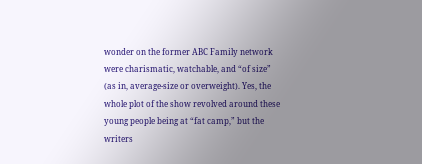wonder on the former ABC Family network were charismatic, watchable, and “of size” (as in, average-size or overweight). Yes, the whole plot of the show revolved around these young people being at “fat camp,” but the writers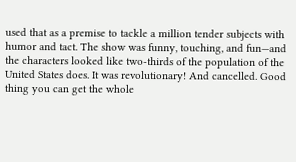used that as a premise to tackle a million tender subjects with humor and tact. The show was funny, touching, and fun—and the characters looked like two-thirds of the population of the United States does. It was revolutionary! And cancelled. Good thing you can get the whole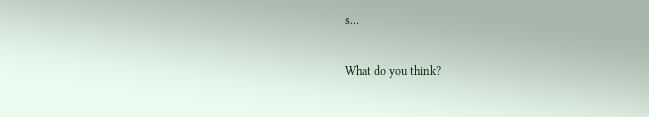s…

What do you think?